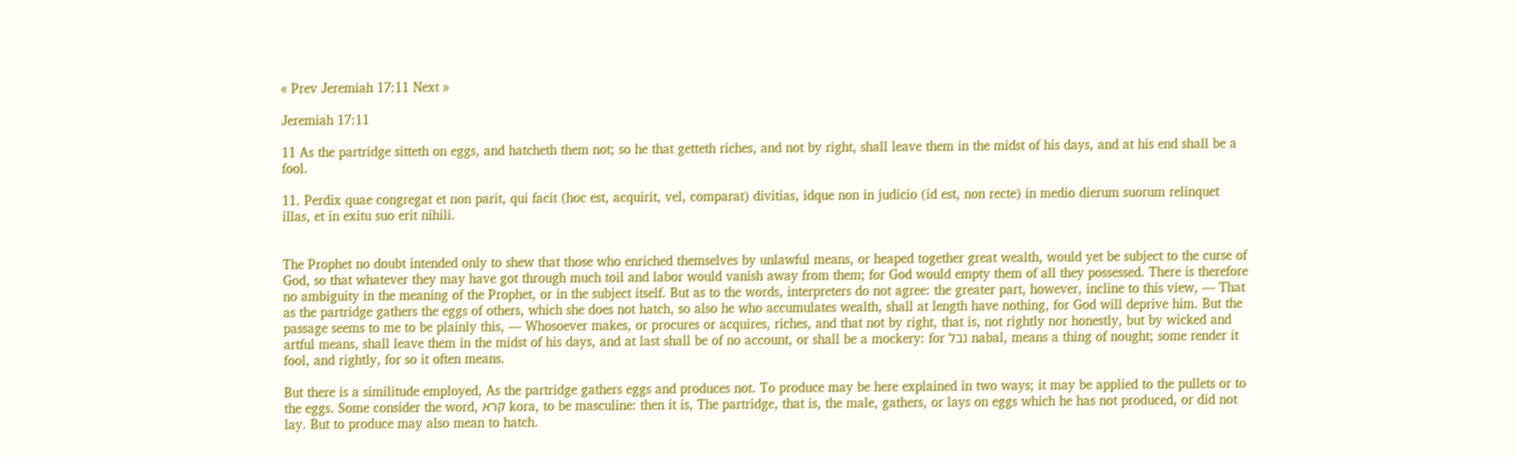« Prev Jeremiah 17:11 Next »

Jeremiah 17:11

11 As the partridge sitteth on eggs, and hatcheth them not; so he that getteth riches, and not by right, shall leave them in the midst of his days, and at his end shall be a fool.

11. Perdix quae congregat et non parit, qui facit (hoc est, acquirit, vel, comparat) divitias, idque non in judicio (id est, non recte) in medio dierum suorum relinquet illas, et in exitu suo erit nihili.


The Prophet no doubt intended only to shew that those who enriched themselves by unlawful means, or heaped together great wealth, would yet be subject to the curse of God, so that whatever they may have got through much toil and labor would vanish away from them; for God would empty them of all they possessed. There is therefore no ambiguity in the meaning of the Prophet, or in the subject itself. But as to the words, interpreters do not agree: the greater part, however, incline to this view, — That as the partridge gathers the eggs of others, which she does not hatch, so also he who accumulates wealth, shall at length have nothing, for God will deprive him. But the passage seems to me to be plainly this, — Whosoever makes, or procures or acquires, riches, and that not by right, that is, not rightly nor honestly, but by wicked and artful means, shall leave them in the midst of his days, and at last shall be of no account, or shall be a mockery: for נבל nabal, means a thing of nought; some render it fool, and rightly, for so it often means.

But there is a similitude employed, As the partridge gathers eggs and produces not. To produce may be here explained in two ways; it may be applied to the pullets or to the eggs. Some consider the word, קרא kora, to be masculine: then it is, The partridge, that is, the male, gathers, or lays on eggs which he has not produced, or did not lay. But to produce may also mean to hatch.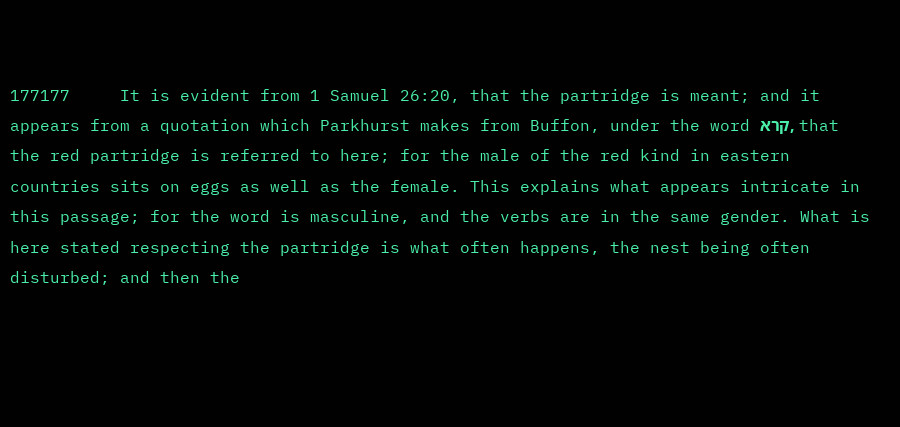177177     It is evident from 1 Samuel 26:20, that the partridge is meant; and it appears from a quotation which Parkhurst makes from Buffon, under the word קרא, that the red partridge is referred to here; for the male of the red kind in eastern countries sits on eggs as well as the female. This explains what appears intricate in this passage; for the word is masculine, and the verbs are in the same gender. What is here stated respecting the partridge is what often happens, the nest being often disturbed; and then the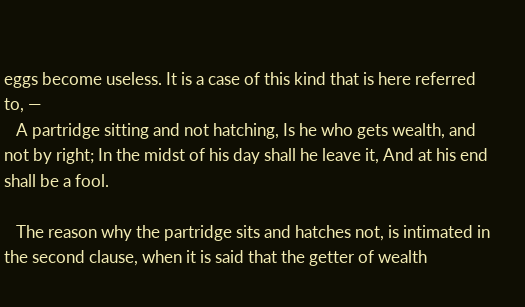eggs become useless. It is a case of this kind that is here referred to, —
   A partridge sitting and not hatching, Is he who gets wealth, and not by right; In the midst of his day shall he leave it, And at his end shall be a fool.

   The reason why the partridge sits and hatches not, is intimated in the second clause, when it is said that the getter of wealth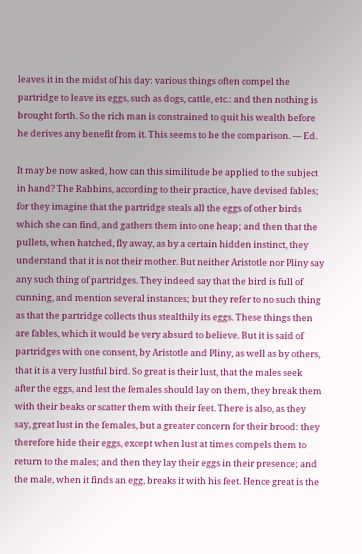leaves it in the midst of his day: various things often compel the partridge to leave its eggs, such as dogs, cattle, etc.: and then nothing is brought forth. So the rich man is constrained to quit his wealth before he derives any benefit from it. This seems to be the comparison. — Ed.

It may be now asked, how can this similitude be applied to the subject in hand? The Rabbins, according to their practice, have devised fables; for they imagine that the partridge steals all the eggs of other birds which she can find, and gathers them into one heap; and then that the pullets, when hatched, fly away, as by a certain hidden instinct, they understand that it is not their mother. But neither Aristotle nor Pliny say any such thing of partridges. They indeed say that the bird is full of cunning, and mention several instances; but they refer to no such thing as that the partridge collects thus stealthily its eggs. These things then are fables, which it would be very absurd to believe. But it is said of partridges with one consent, by Aristotle and Pliny, as well as by others, that it is a very lustful bird. So great is their lust, that the males seek after the eggs, and lest the females should lay on them, they break them with their beaks or scatter them with their feet. There is also, as they say, great lust in the females, but a greater concern for their brood: they therefore hide their eggs, except when lust at times compels them to return to the males; and then they lay their eggs in their presence; and the male, when it finds an egg, breaks it with his feet. Hence great is the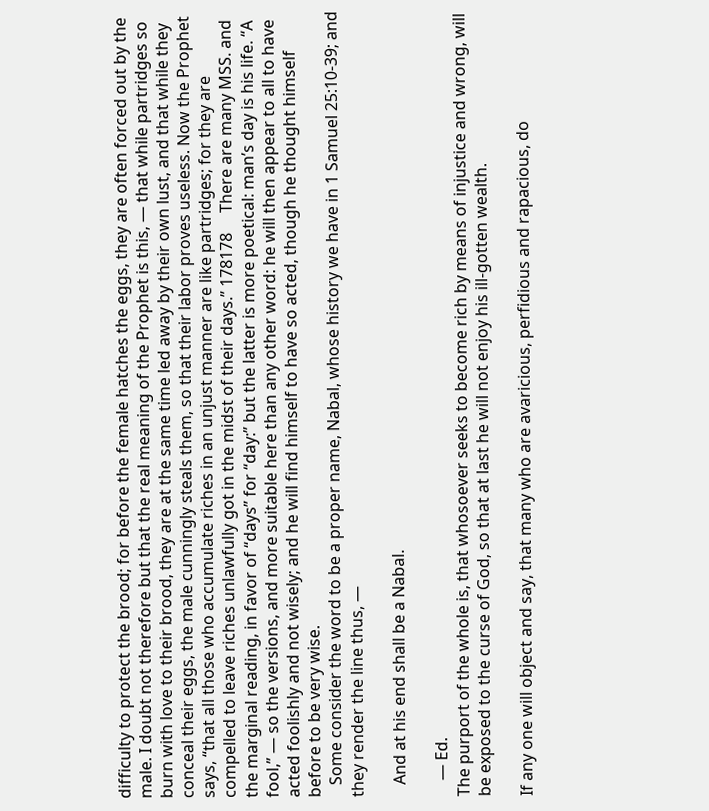difficulty to protect the brood; for before the female hatches the eggs, they are often forced out by the male. I doubt not therefore but that the real meaning of the Prophet is this, — that while partridges so burn with love to their brood, they are at the same time led away by their own lust, and that while they conceal their eggs, the male cunningly steals them, so that their labor proves useless. Now the Prophet says, “that all those who accumulate riches in an unjust manner are like partridges; for they are compelled to leave riches unlawfully got in the midst of their days.” 178178     There are many MSS. and the marginal reading, in favor of “days” for “day:” but the latter is more poetical: man’s day is his life. “A fool,” — so the versions, and more suitable here than any other word: he will then appear to all to have acted foolishly and not wisely; and he will find himself to have so acted, though he thought himself before to be very wise.
   Some consider the word to be a proper name, Nabal, whose history we have in 1 Samuel 25:10-39; and they render the line thus, —

   And at his end shall be a Nabal.

    — Ed.
The purport of the whole is, that whosoever seeks to become rich by means of injustice and wrong, will be exposed to the curse of God, so that at last he will not enjoy his ill-gotten wealth.

If any one will object and say, that many who are avaricious, perfidious and rapacious, do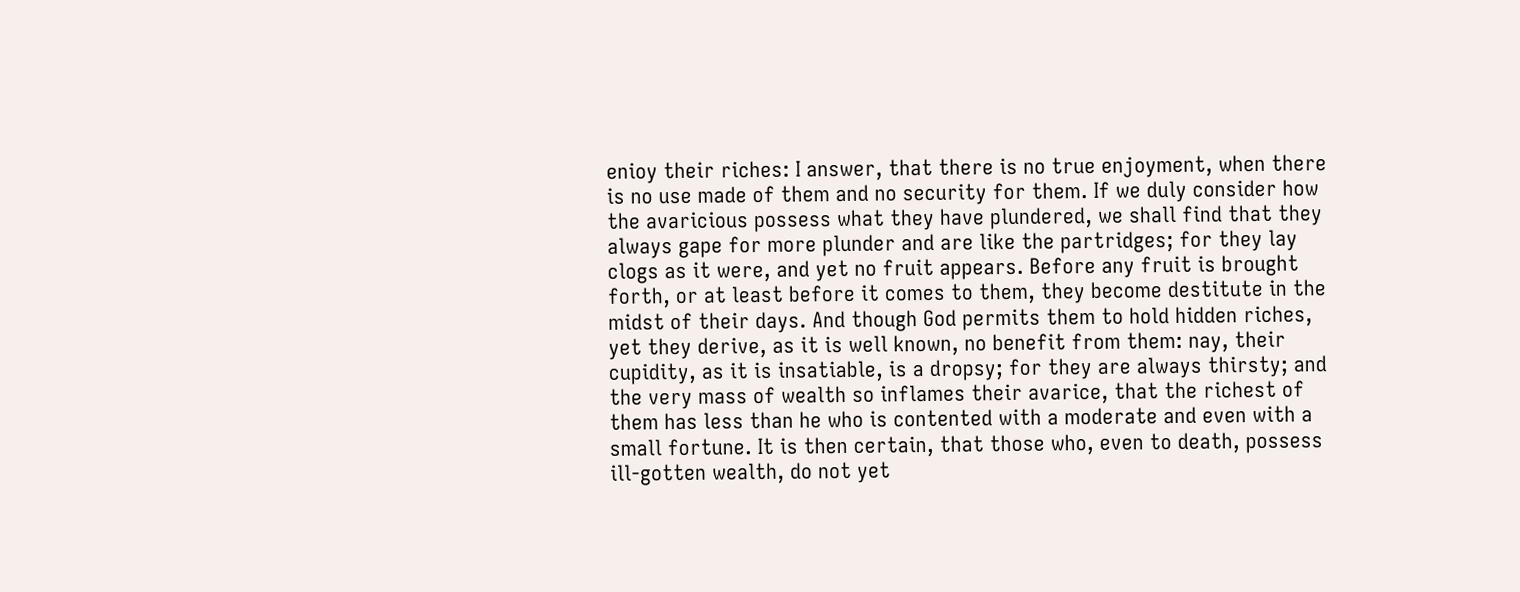enioy their riches: I answer, that there is no true enjoyment, when there is no use made of them and no security for them. If we duly consider how the avaricious possess what they have plundered, we shall find that they always gape for more plunder and are like the partridges; for they lay clogs as it were, and yet no fruit appears. Before any fruit is brought forth, or at least before it comes to them, they become destitute in the midst of their days. And though God permits them to hold hidden riches, yet they derive, as it is well known, no benefit from them: nay, their cupidity, as it is insatiable, is a dropsy; for they are always thirsty; and the very mass of wealth so inflames their avarice, that the richest of them has less than he who is contented with a moderate and even with a small fortune. It is then certain, that those who, even to death, possess ill-gotten wealth, do not yet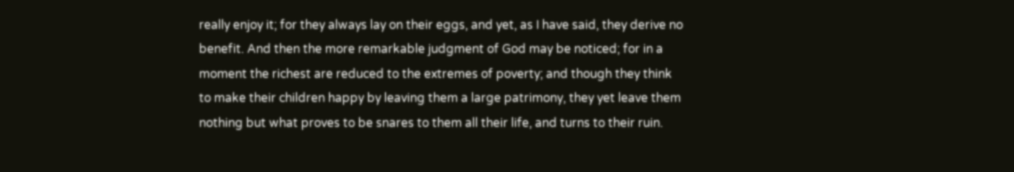really enjoy it; for they always lay on their eggs, and yet, as I have said, they derive no benefit. And then the more remarkable judgment of God may be noticed; for in a moment the richest are reduced to the extremes of poverty; and though they think to make their children happy by leaving them a large patrimony, they yet leave them nothing but what proves to be snares to them all their life, and turns to their ruin.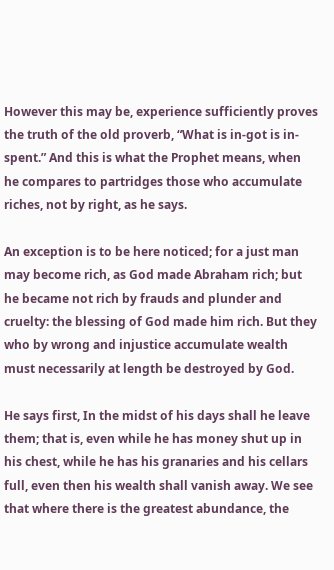However this may be, experience sufficiently proves the truth of the old proverb, “What is in-got is in-spent.” And this is what the Prophet means, when he compares to partridges those who accumulate riches, not by right, as he says.

An exception is to be here noticed; for a just man may become rich, as God made Abraham rich; but he became not rich by frauds and plunder and cruelty: the blessing of God made him rich. But they who by wrong and injustice accumulate wealth must necessarily at length be destroyed by God.

He says first, In the midst of his days shall he leave them; that is, even while he has money shut up in his chest, while he has his granaries and his cellars full, even then his wealth shall vanish away. We see that where there is the greatest abundance, the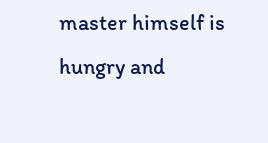master himself is hungry and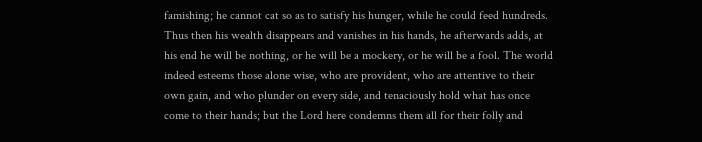famishing; he cannot cat so as to satisfy his hunger, while he could feed hundreds. Thus then his wealth disappears and vanishes in his hands, he afterwards adds, at his end he will be nothing, or he will be a mockery, or he will be a fool. The world indeed esteems those alone wise, who are provident, who are attentive to their own gain, and who plunder on every side, and tenaciously hold what has once come to their hands; but the Lord here condemns them all for their folly and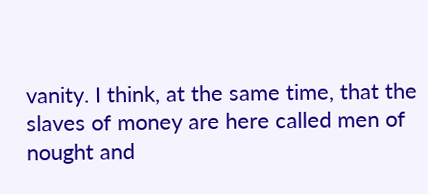vanity. I think, at the same time, that the slaves of money are here called men of nought and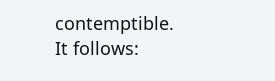contemptible. It follows: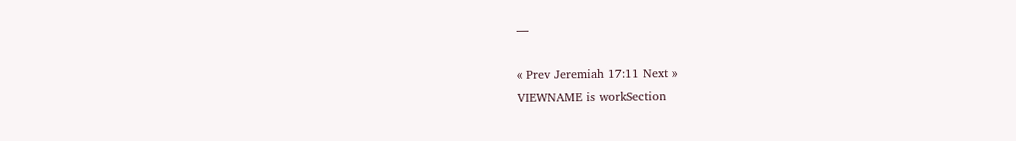—

« Prev Jeremiah 17:11 Next »
VIEWNAME is workSection